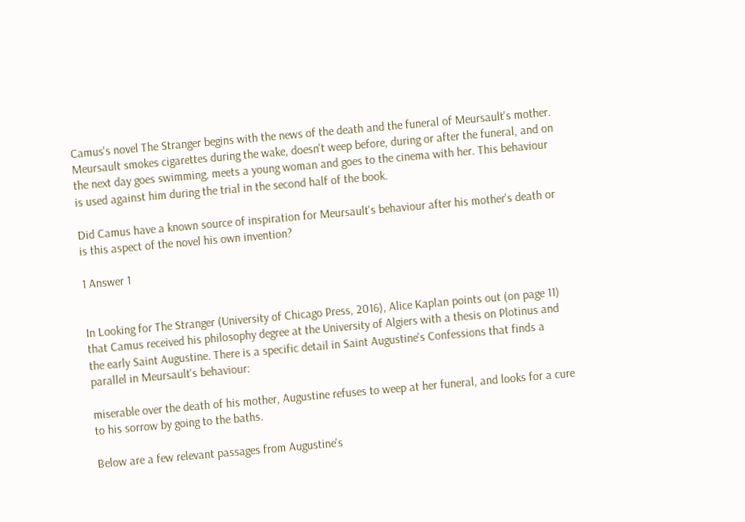Camus's novel The Stranger begins with the news of the death and the funeral of Meursault's mother. Meursault smokes cigarettes during the wake, doesn't weep before, during or after the funeral, and on the next day goes swimming, meets a young woman and goes to the cinema with her. This behaviour is used against him during the trial in the second half of the book.

Did Camus have a known source of inspiration for Meursault's behaviour after his mother's death or is this aspect of the novel his own invention?

1 Answer 1


In Looking for The Stranger (University of Chicago Press, 2016), Alice Kaplan points out (on page 11) that Camus received his philosophy degree at the University of Algiers with a thesis on Plotinus and the early Saint Augustine. There is a specific detail in Saint Augustine's Confessions that finds a parallel in Meursault's behaviour:

miserable over the death of his mother, Augustine refuses to weep at her funeral, and looks for a cure to his sorrow by going to the baths.

Below are a few relevant passages from Augustine's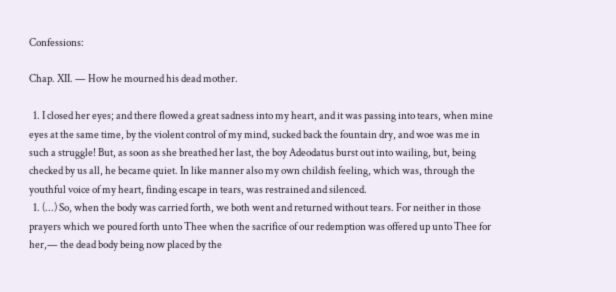Confessions:

Chap. XII. — How he mourned his dead mother.

  1. I closed her eyes; and there flowed a great sadness into my heart, and it was passing into tears, when mine eyes at the same time, by the violent control of my mind, sucked back the fountain dry, and woe was me in such a struggle! But, as soon as she breathed her last, the boy Adeodatus burst out into wailing, but, being checked by us all, he became quiet. In like manner also my own childish feeling, which was, through the youthful voice of my heart, finding escape in tears, was restrained and silenced.
  1. (...) So, when the body was carried forth, we both went and returned without tears. For neither in those prayers which we poured forth unto Thee when the sacrifice of our redemption was offered up unto Thee for her,— the dead body being now placed by the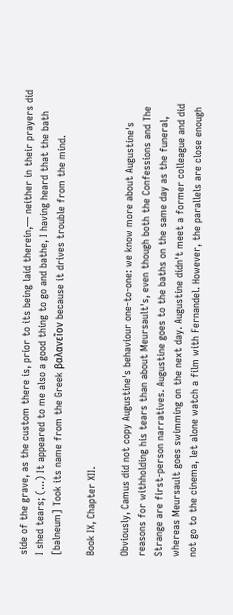side of the grave, as the custom there is, prior to its being laid therein,— neither in their prayers did I shed tears; (...) It appeared to me also a good thing to go and bathe, I having heard that the bath [balneum] Took its name from the Greek βαλανεῖον because it drives trouble from the mind.

Book IX, Chapter XII.

Obviously, Camus did not copy Augustine's behaviour one-to-one: we know more about Augustine's reasons for withholding his tears than about Meursault's, even though both the Confessions and The Strange are first-person narratives. Augustine goes to the baths on the same day as the funeral, whereas Meursault goes swimming on the next day. Augustine didn't meet a former colleague and did not go to the cinema, let alone watch a film with Fernandel. However, the parallels are close enough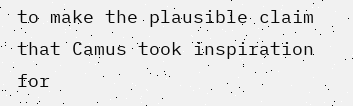to make the plausible claim that Camus took inspiration for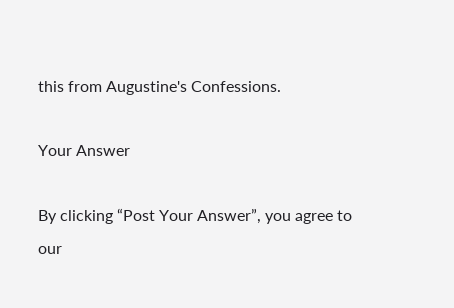this from Augustine's Confessions.

Your Answer

By clicking “Post Your Answer”, you agree to our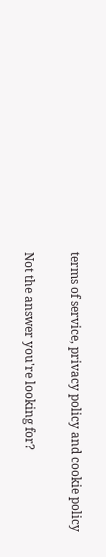terms of service, privacy policy and cookie policy

Not the answer you're looking for?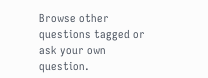Browse other questions tagged or ask your own question.